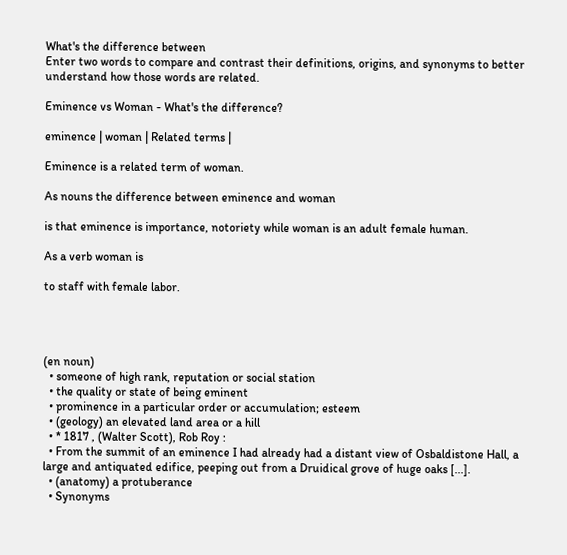What's the difference between
Enter two words to compare and contrast their definitions, origins, and synonyms to better understand how those words are related.

Eminence vs Woman - What's the difference?

eminence | woman | Related terms |

Eminence is a related term of woman.

As nouns the difference between eminence and woman

is that eminence is importance, notoriety while woman is an adult female human.

As a verb woman is

to staff with female labor.




(en noun)
  • someone of high rank, reputation or social station
  • the quality or state of being eminent
  • prominence in a particular order or accumulation; esteem
  • (geology) an elevated land area or a hill
  • * 1817 , (Walter Scott), Rob Roy :
  • From the summit of an eminence I had already had a distant view of Osbaldistone Hall, a large and antiquated edifice, peeping out from a Druidical grove of huge oaks [...].
  • (anatomy) a protuberance
  • Synonyms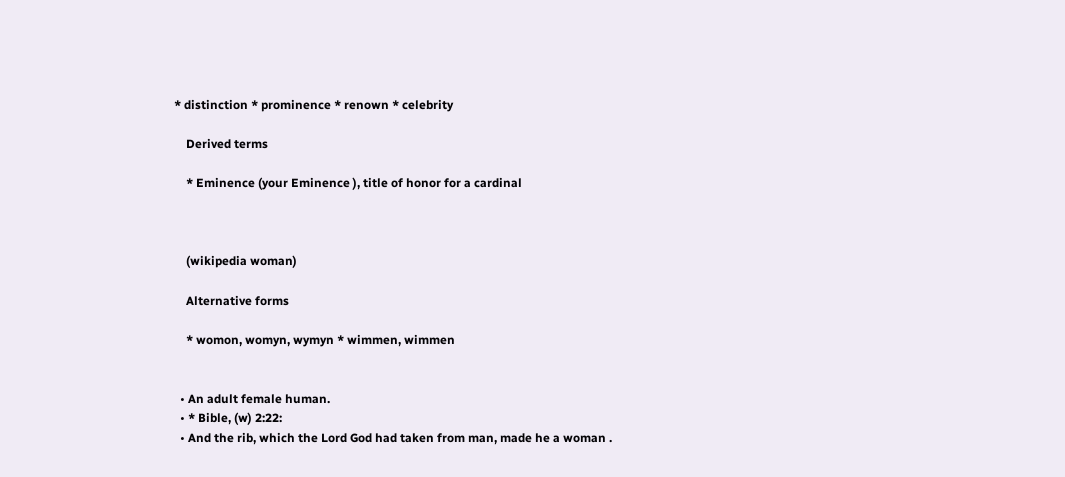* distinction * prominence * renown * celebrity

    Derived terms

    * Eminence (your Eminence ), title of honor for a cardinal



    (wikipedia woman)

    Alternative forms

    * womon, womyn, wymyn * wimmen, wimmen


  • An adult female human.
  • * Bible, (w) 2:22:
  • And the rib, which the Lord God had taken from man, made he a woman .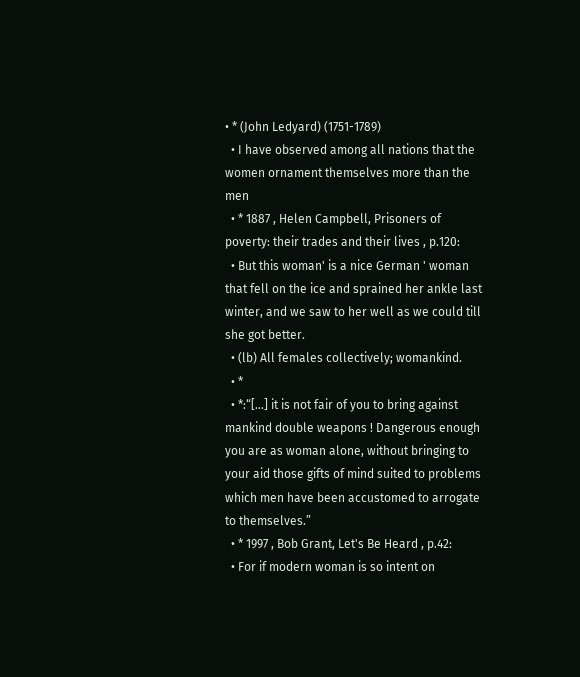• * (John Ledyard) (1751-1789)
  • I have observed among all nations that the women ornament themselves more than the men
  • * 1887 , Helen Campbell, Prisoners of poverty: their trades and their lives , p.120:
  • But this woman' is a nice German ' woman that fell on the ice and sprained her ankle last winter, and we saw to her well as we could till she got better.
  • (lb) All females collectively; womankind.
  • *
  • *:“[…] it is not fair of you to bring against mankind double weapons ! Dangerous enough you are as woman alone, without bringing to your aid those gifts of mind suited to problems which men have been accustomed to arrogate to themselves.”
  • * 1997 , Bob Grant, Let's Be Heard , p.42:
  • For if modern woman is so intent on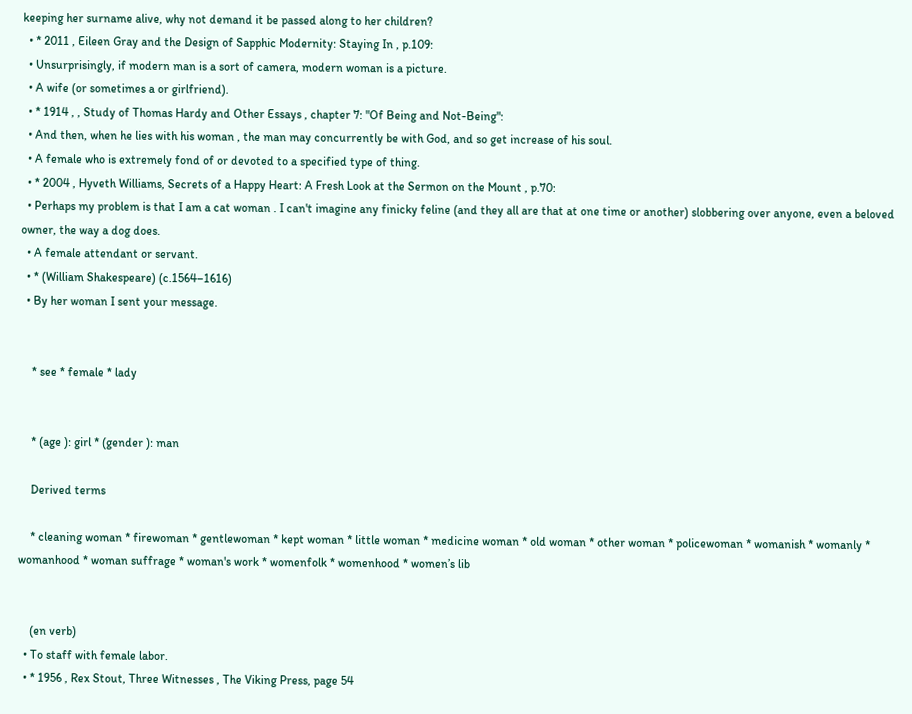keeping her surname alive, why not demand it be passed along to her children?
  • * 2011 , Eileen Gray and the Design of Sapphic Modernity: Staying In , p.109:
  • Unsurprisingly, if modern man is a sort of camera, modern woman is a picture.
  • A wife (or sometimes a or girlfriend).
  • * 1914 , , Study of Thomas Hardy and Other Essays , chapter 7: "Of Being and Not-Being":
  • And then, when he lies with his woman , the man may concurrently be with God, and so get increase of his soul.
  • A female who is extremely fond of or devoted to a specified type of thing.
  • * 2004 , Hyveth Williams, Secrets of a Happy Heart: A Fresh Look at the Sermon on the Mount , p.70:
  • Perhaps my problem is that I am a cat woman . I can't imagine any finicky feline (and they all are that at one time or another) slobbering over anyone, even a beloved owner, the way a dog does.
  • A female attendant or servant.
  • * (William Shakespeare) (c.1564–1616)
  • By her woman I sent your message.


    * see * female * lady


    * (age ): girl * (gender ): man

    Derived terms

    * cleaning woman * firewoman * gentlewoman * kept woman * little woman * medicine woman * old woman * other woman * policewoman * womanish * womanly * womanhood * woman suffrage * woman's work * womenfolk * womenhood * women’s lib


    (en verb)
  • To staff with female labor.
  • * 1956 , Rex Stout, Three Witnesses , The Viking Press, page 54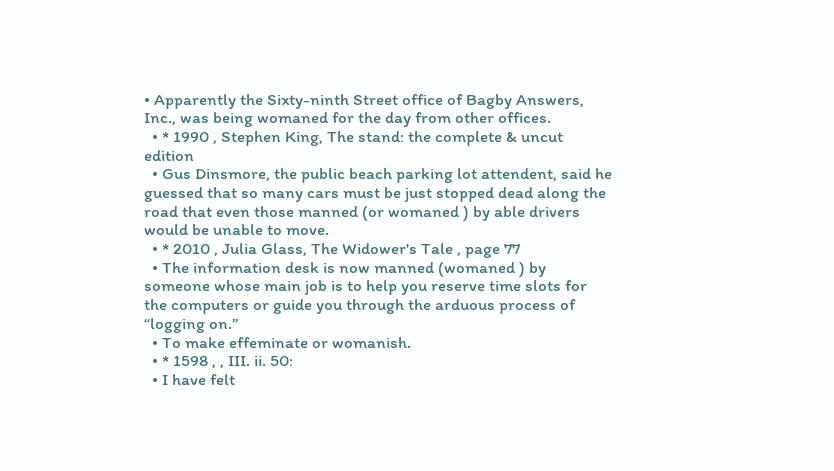• Apparently the Sixty-ninth Street office of Bagby Answers, Inc., was being womaned for the day from other offices.
  • * 1990 , Stephen King, The stand: the complete & uncut edition
  • Gus Dinsmore, the public beach parking lot attendent, said he guessed that so many cars must be just stopped dead along the road that even those manned (or womaned ) by able drivers would be unable to move.
  • * 2010 , Julia Glass, The Widower's Tale , page 77
  • The information desk is now manned (womaned ) by someone whose main job is to help you reserve time slots for the computers or guide you through the arduous process of “logging on.”
  • To make effeminate or womanish.
  • * 1598 , , III. ii. 50:
  • I have felt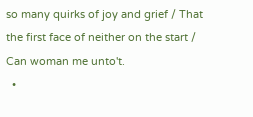so many quirks of joy and grief / That the first face of neither on the start / Can woman me unto't.
  •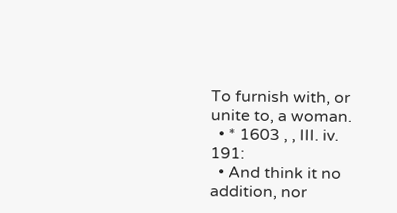To furnish with, or unite to, a woman.
  • * 1603 , , III. iv. 191:
  • And think it no addition, nor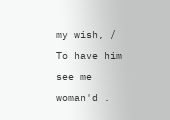my wish, / To have him see me woman'd .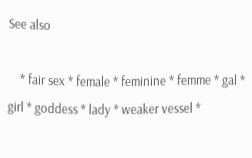See also

    * fair sex * female * feminine * femme * gal * girl * goddess * lady * weaker vessel *